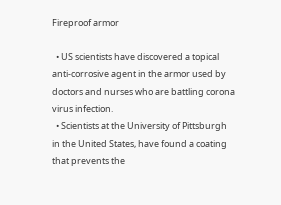Fireproof armor

  • US scientists have discovered a topical anti-corrosive agent in the armor used by doctors and nurses who are battling corona virus infection.
  • Scientists at the University of Pittsburgh in the United States, have found a coating that prevents the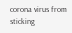corona virus from sticking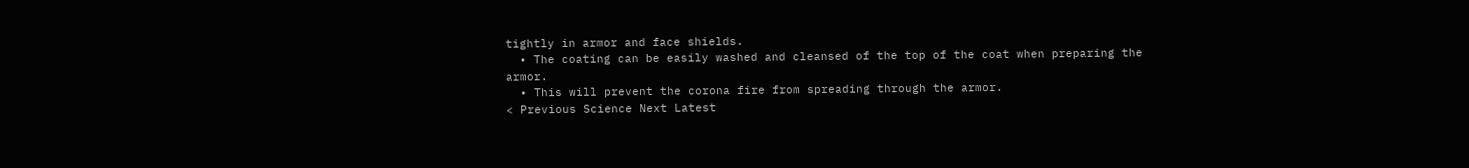tightly in armor and face shields.
  • The coating can be easily washed and cleansed of the top of the coat when preparing the armor.
  • This will prevent the corona fire from spreading through the armor.
< Previous Science Next Latest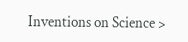Inventions on Science >